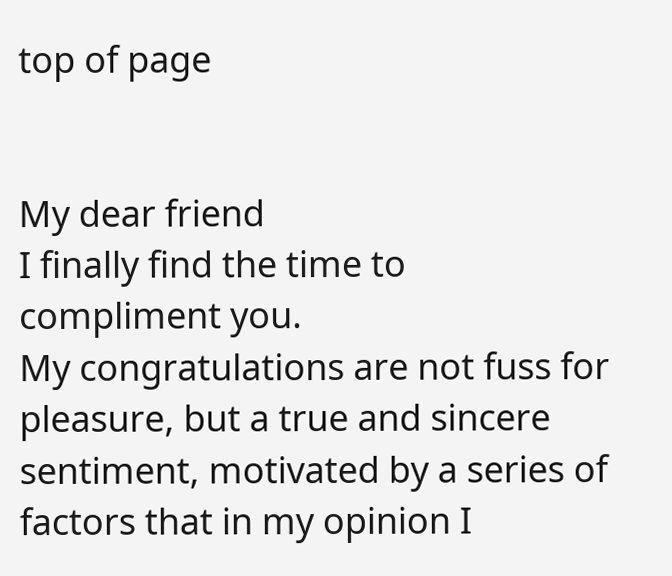top of page


My dear friend
I finally find the time to compliment you.
My congratulations are not fuss for pleasure, but a true and sincere sentiment, motivated by a series of factors that in my opinion I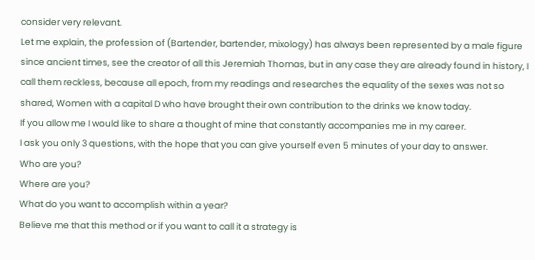consider very relevant.
Let me explain, the profession of (Bartender, bartender, mixology) has always been represented by a male figure since ancient times, see the creator of all this Jeremiah Thomas, but in any case they are already found in history, I call them reckless, because all epoch, from my readings and researches the equality of the sexes was not so shared, Women with a capital D who have brought their own contribution to the drinks we know today.
If you allow me I would like to share a thought of mine that constantly accompanies me in my career.
I ask you only 3 questions, with the hope that you can give yourself even 5 minutes of your day to answer.
Who are you?
Where are you?
What do you want to accomplish within a year?
Believe me that this method or if you want to call it a strategy is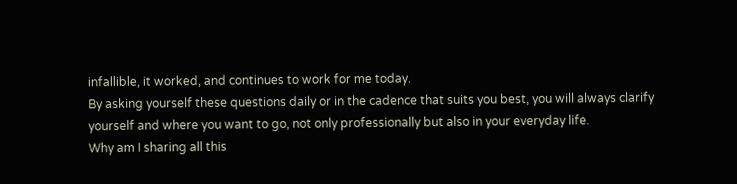infallible, it worked, and continues to work for me today.
By asking yourself these questions daily or in the cadence that suits you best, you will always clarify yourself and where you want to go, not only professionally but also in your everyday life.
Why am I sharing all this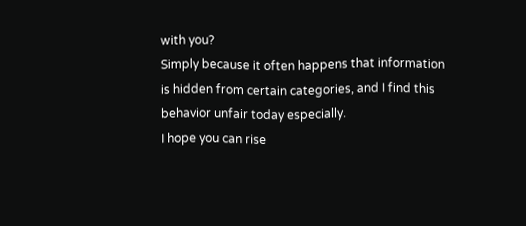with you?
Simply because it often happens that information is hidden from certain categories, and I find this behavior unfair today especially.
I hope you can rise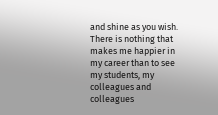and shine as you wish.
There is nothing that makes me happier in my career than to see my students, my colleagues and colleagues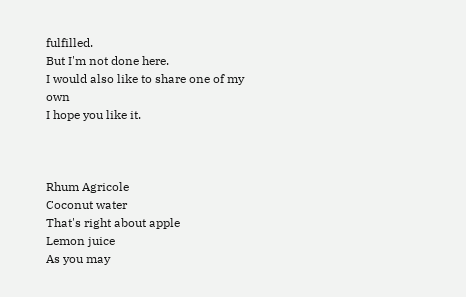fulfilled.
But I'm not done here.
I would also like to share one of my own
I hope you like it.



Rhum Agricole
Coconut water
That's right about apple
Lemon juice
As you may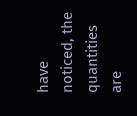have noticed, the quantities are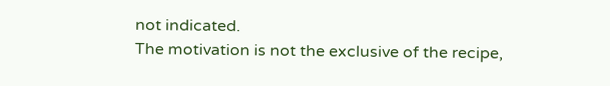not indicated.
The motivation is not the exclusive of the recipe,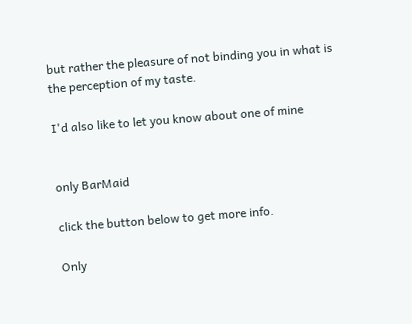but rather the pleasure of not binding you in what is the perception of my taste.

I'd also like to let you know about one of mine


only BarMaid

click the button below to get more info.

Only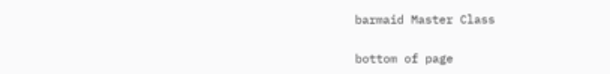barmaid Master Class


bottom of page